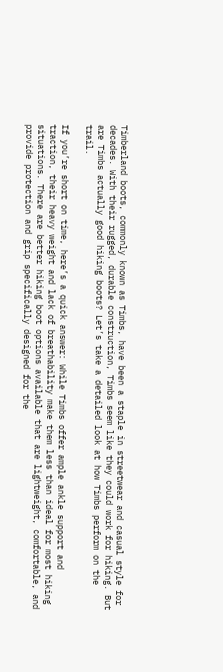Timberland boots, commonly known as Timbs, have been a staple in streetwear and casual style for decades. With their rugged, durable construction, Timbs seem like they could work for hiking. But are Timbs actually good hiking boots? Let’s take a detailed look at how Timbs perform on the trail.

If you’re short on time, here’s a quick answer: While Timbs offer ample ankle support and traction, their heavy weight and lack of breathability make them less than ideal for most hiking situations. There are better hiking boot options available that are lightweight, comfortable, and provide protection and grip specifically designed for the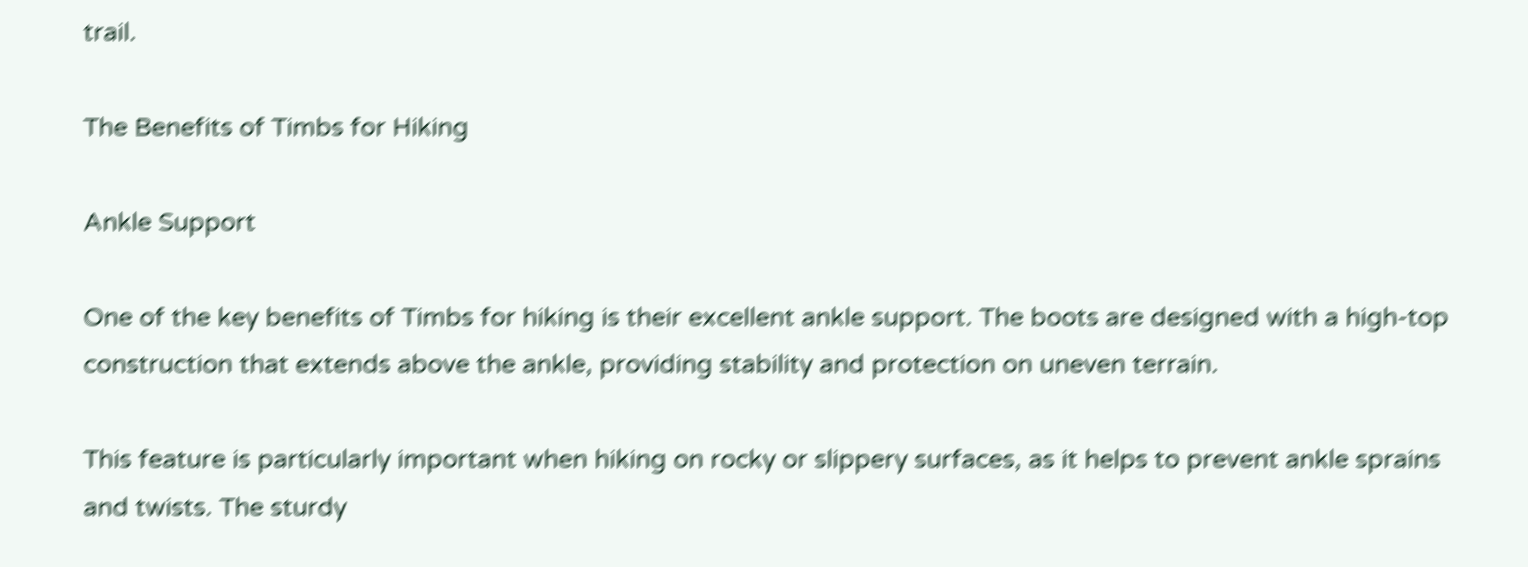trail.

The Benefits of Timbs for Hiking

Ankle Support

One of the key benefits of Timbs for hiking is their excellent ankle support. The boots are designed with a high-top construction that extends above the ankle, providing stability and protection on uneven terrain.

This feature is particularly important when hiking on rocky or slippery surfaces, as it helps to prevent ankle sprains and twists. The sturdy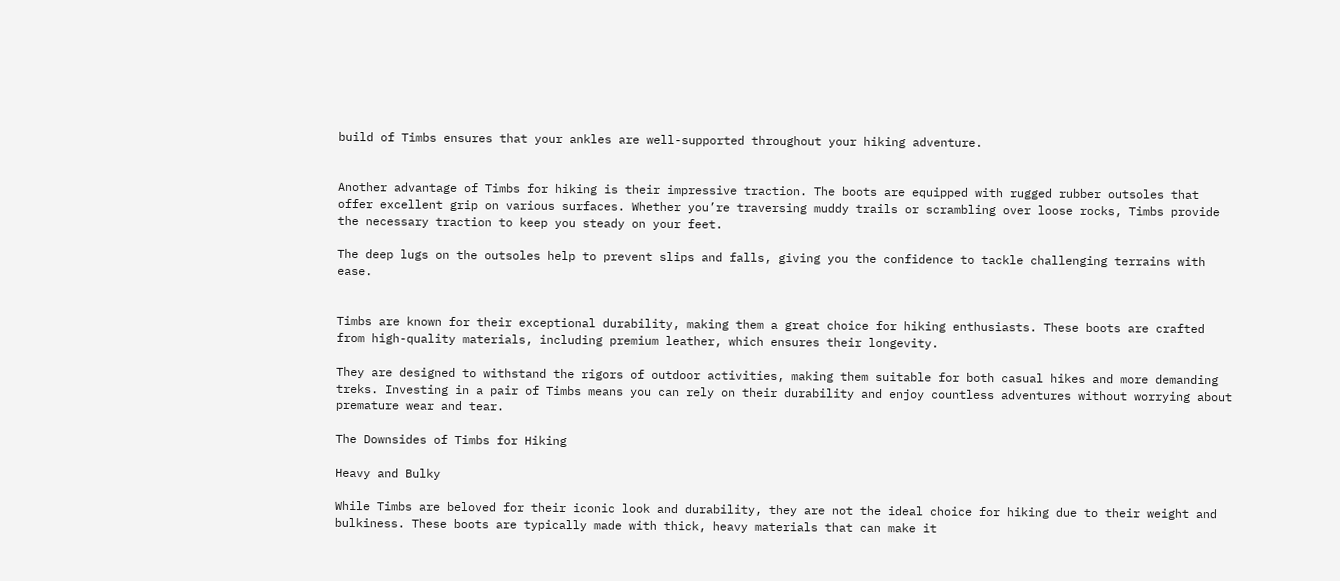build of Timbs ensures that your ankles are well-supported throughout your hiking adventure.


Another advantage of Timbs for hiking is their impressive traction. The boots are equipped with rugged rubber outsoles that offer excellent grip on various surfaces. Whether you’re traversing muddy trails or scrambling over loose rocks, Timbs provide the necessary traction to keep you steady on your feet.

The deep lugs on the outsoles help to prevent slips and falls, giving you the confidence to tackle challenging terrains with ease.


Timbs are known for their exceptional durability, making them a great choice for hiking enthusiasts. These boots are crafted from high-quality materials, including premium leather, which ensures their longevity.

They are designed to withstand the rigors of outdoor activities, making them suitable for both casual hikes and more demanding treks. Investing in a pair of Timbs means you can rely on their durability and enjoy countless adventures without worrying about premature wear and tear.

The Downsides of Timbs for Hiking

Heavy and Bulky

While Timbs are beloved for their iconic look and durability, they are not the ideal choice for hiking due to their weight and bulkiness. These boots are typically made with thick, heavy materials that can make it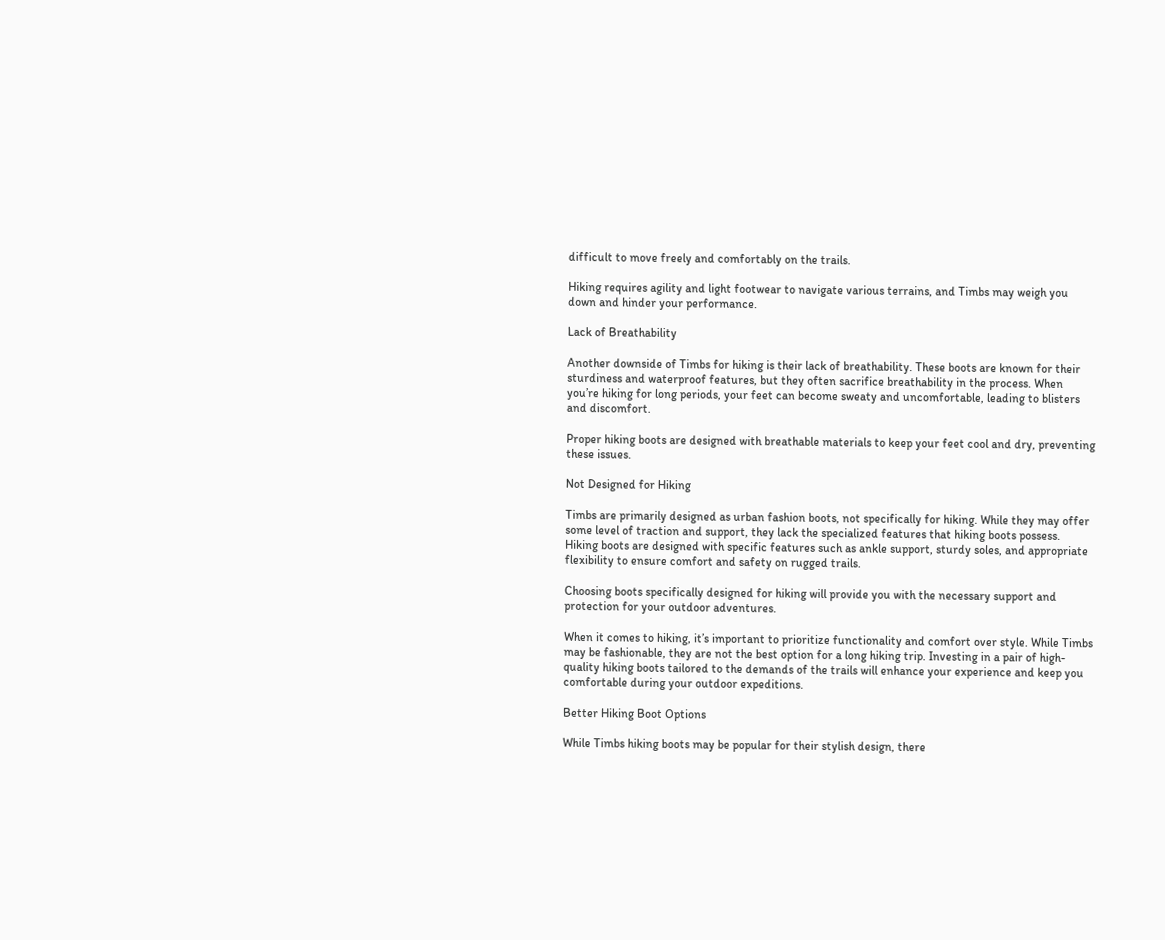difficult to move freely and comfortably on the trails.

Hiking requires agility and light footwear to navigate various terrains, and Timbs may weigh you down and hinder your performance.

Lack of Breathability

Another downside of Timbs for hiking is their lack of breathability. These boots are known for their sturdiness and waterproof features, but they often sacrifice breathability in the process. When you’re hiking for long periods, your feet can become sweaty and uncomfortable, leading to blisters and discomfort.

Proper hiking boots are designed with breathable materials to keep your feet cool and dry, preventing these issues.

Not Designed for Hiking

Timbs are primarily designed as urban fashion boots, not specifically for hiking. While they may offer some level of traction and support, they lack the specialized features that hiking boots possess. Hiking boots are designed with specific features such as ankle support, sturdy soles, and appropriate flexibility to ensure comfort and safety on rugged trails.

Choosing boots specifically designed for hiking will provide you with the necessary support and protection for your outdoor adventures.

When it comes to hiking, it’s important to prioritize functionality and comfort over style. While Timbs may be fashionable, they are not the best option for a long hiking trip. Investing in a pair of high-quality hiking boots tailored to the demands of the trails will enhance your experience and keep you comfortable during your outdoor expeditions.

Better Hiking Boot Options

While Timbs hiking boots may be popular for their stylish design, there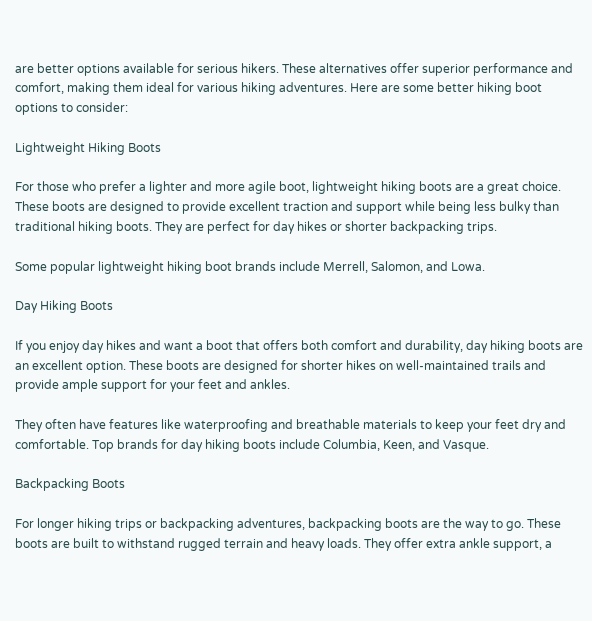are better options available for serious hikers. These alternatives offer superior performance and comfort, making them ideal for various hiking adventures. Here are some better hiking boot options to consider:

Lightweight Hiking Boots

For those who prefer a lighter and more agile boot, lightweight hiking boots are a great choice. These boots are designed to provide excellent traction and support while being less bulky than traditional hiking boots. They are perfect for day hikes or shorter backpacking trips.

Some popular lightweight hiking boot brands include Merrell, Salomon, and Lowa.

Day Hiking Boots

If you enjoy day hikes and want a boot that offers both comfort and durability, day hiking boots are an excellent option. These boots are designed for shorter hikes on well-maintained trails and provide ample support for your feet and ankles.

They often have features like waterproofing and breathable materials to keep your feet dry and comfortable. Top brands for day hiking boots include Columbia, Keen, and Vasque.

Backpacking Boots

For longer hiking trips or backpacking adventures, backpacking boots are the way to go. These boots are built to withstand rugged terrain and heavy loads. They offer extra ankle support, a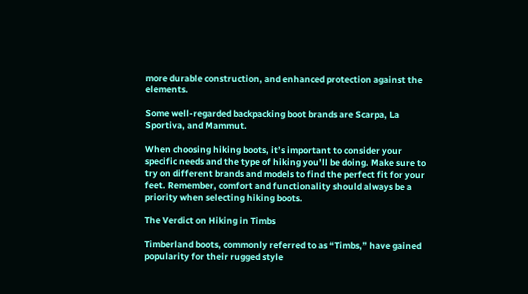more durable construction, and enhanced protection against the elements.

Some well-regarded backpacking boot brands are Scarpa, La Sportiva, and Mammut.

When choosing hiking boots, it’s important to consider your specific needs and the type of hiking you’ll be doing. Make sure to try on different brands and models to find the perfect fit for your feet. Remember, comfort and functionality should always be a priority when selecting hiking boots.

The Verdict on Hiking in Timbs

Timberland boots, commonly referred to as “Timbs,” have gained popularity for their rugged style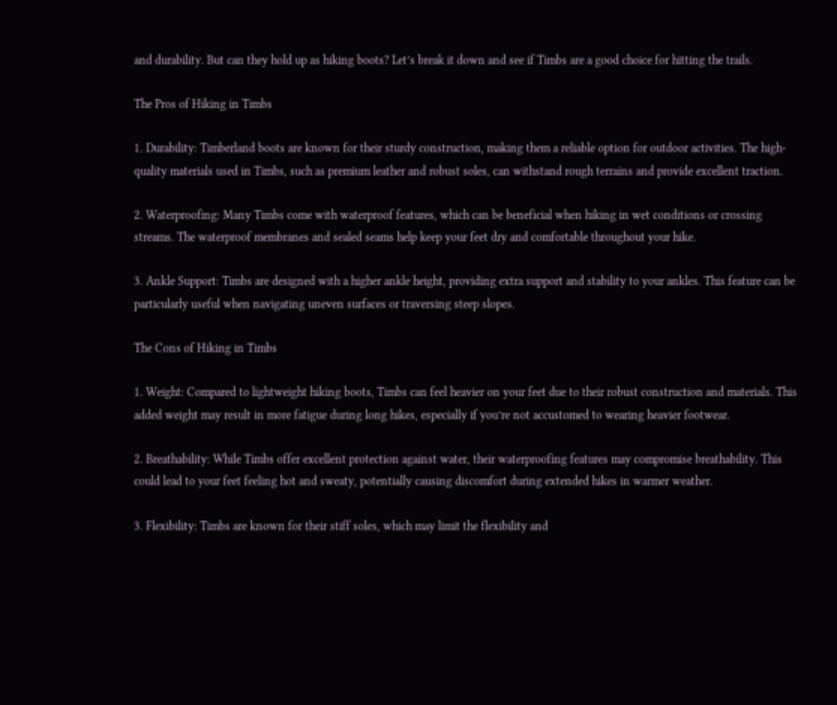and durability. But can they hold up as hiking boots? Let’s break it down and see if Timbs are a good choice for hitting the trails.

The Pros of Hiking in Timbs

1. Durability: Timberland boots are known for their sturdy construction, making them a reliable option for outdoor activities. The high-quality materials used in Timbs, such as premium leather and robust soles, can withstand rough terrains and provide excellent traction.

2. Waterproofing: Many Timbs come with waterproof features, which can be beneficial when hiking in wet conditions or crossing streams. The waterproof membranes and sealed seams help keep your feet dry and comfortable throughout your hike.

3. Ankle Support: Timbs are designed with a higher ankle height, providing extra support and stability to your ankles. This feature can be particularly useful when navigating uneven surfaces or traversing steep slopes.

The Cons of Hiking in Timbs

1. Weight: Compared to lightweight hiking boots, Timbs can feel heavier on your feet due to their robust construction and materials. This added weight may result in more fatigue during long hikes, especially if you’re not accustomed to wearing heavier footwear.

2. Breathability: While Timbs offer excellent protection against water, their waterproofing features may compromise breathability. This could lead to your feet feeling hot and sweaty, potentially causing discomfort during extended hikes in warmer weather.

3. Flexibility: Timbs are known for their stiff soles, which may limit the flexibility and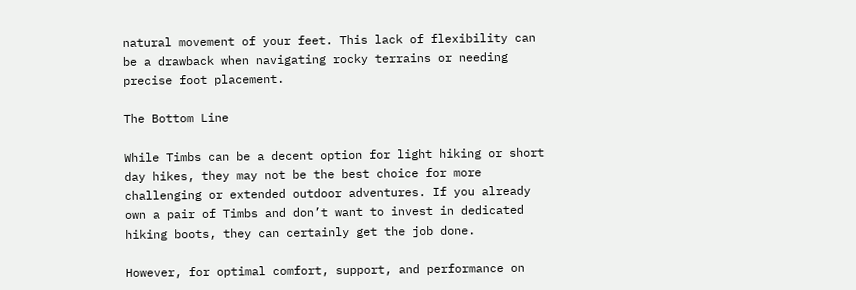natural movement of your feet. This lack of flexibility can be a drawback when navigating rocky terrains or needing precise foot placement.

The Bottom Line

While Timbs can be a decent option for light hiking or short day hikes, they may not be the best choice for more challenging or extended outdoor adventures. If you already own a pair of Timbs and don’t want to invest in dedicated hiking boots, they can certainly get the job done.

However, for optimal comfort, support, and performance on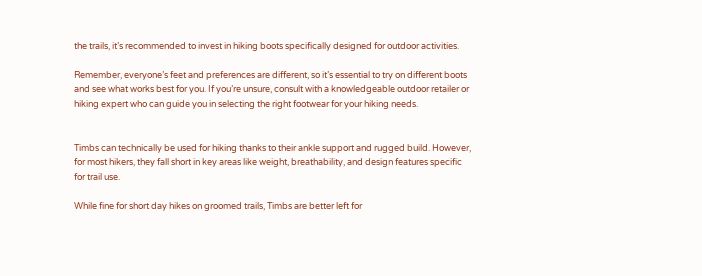the trails, it’s recommended to invest in hiking boots specifically designed for outdoor activities.

Remember, everyone’s feet and preferences are different, so it’s essential to try on different boots and see what works best for you. If you’re unsure, consult with a knowledgeable outdoor retailer or hiking expert who can guide you in selecting the right footwear for your hiking needs.


Timbs can technically be used for hiking thanks to their ankle support and rugged build. However, for most hikers, they fall short in key areas like weight, breathability, and design features specific for trail use.

While fine for short day hikes on groomed trails, Timbs are better left for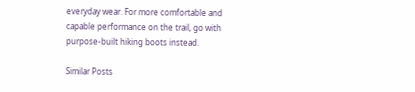everyday wear. For more comfortable and capable performance on the trail, go with purpose-built hiking boots instead.

Similar Posts